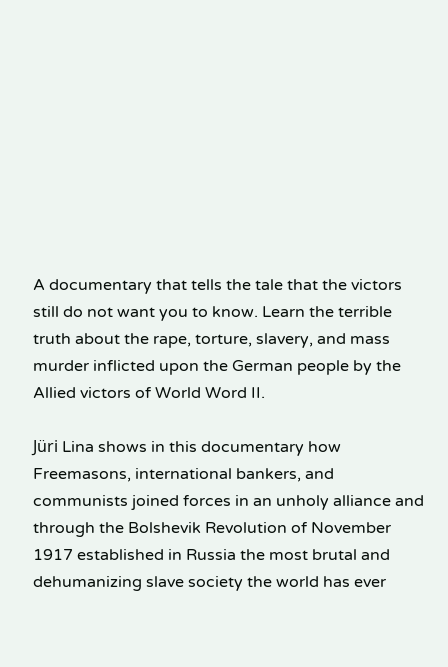A documentary that tells the tale that the victors still do not want you to know. Learn the terrible truth about the rape, torture, slavery, and mass murder inflicted upon the German people by the Allied victors of World Word II.

Jüri Lina shows in this documentary how Freemasons, international bankers, and communists joined forces in an unholy alliance and through the Bolshevik Revolution of November 1917 established in Russia the most brutal and dehumanizing slave society the world has ever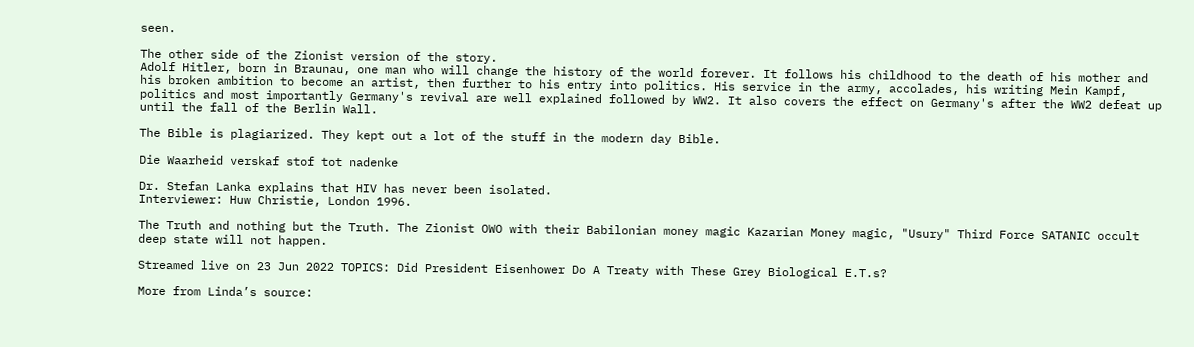seen.

The other side of the Zionist version of the story.
Adolf Hitler, born in Braunau, one man who will change the history of the world forever. It follows his childhood to the death of his mother and his broken ambition to become an artist, then further to his entry into politics. His service in the army, accolades, his writing Mein Kampf, politics and most importantly Germany's revival are well explained followed by WW2. It also covers the effect on Germany's after the WW2 defeat up until the fall of the Berlin Wall.

The Bible is plagiarized. They kept out a lot of the stuff in the modern day Bible.

Die Waarheid verskaf stof tot nadenke

Dr. Stefan Lanka explains that HIV has never been isolated.
Interviewer: Huw Christie, London 1996.

The Truth and nothing but the Truth. The Zionist OWO with their Babilonian money magic Kazarian Money magic, "Usury" Third Force SATANIC occult deep state will not happen.

Streamed live on 23 Jun 2022 TOPICS: Did President Eisenhower Do A Treaty with These Grey Biological E.T.s?

More from Linda’s source: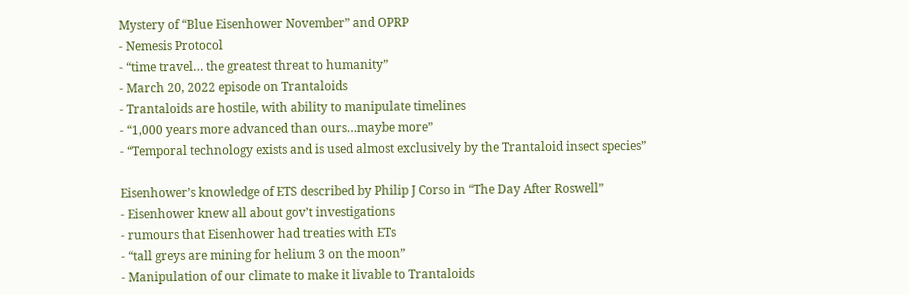Mystery of “Blue Eisenhower November” and OPRP
- Nemesis Protocol
- “time travel… the greatest threat to humanity”
- March 20, 2022 episode on Trantaloids
- Trantaloids are hostile, with ability to manipulate timelines
- “1,000 years more advanced than ours…maybe more”
- “Temporal technology exists and is used almost exclusively by the Trantaloid insect species”

Eisenhower’s knowledge of ETS described by Philip J Corso in “The Day After Roswell”
- Eisenhower knew all about gov’t investigations
- rumours that Eisenhower had treaties with ETs
- “tall greys are mining for helium 3 on the moon”
- Manipulation of our climate to make it livable to Trantaloids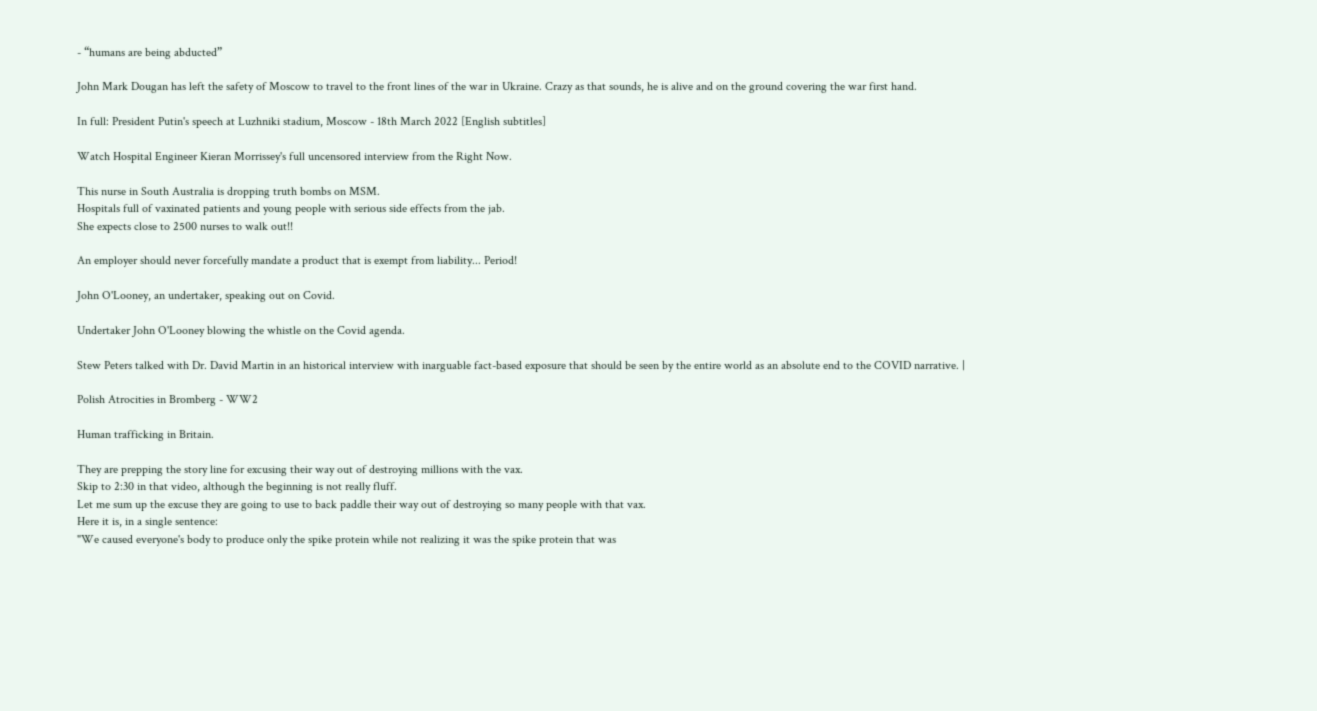- “humans are being abducted”

John Mark Dougan has left the safety of Moscow to travel to the front lines of the war in Ukraine. Crazy as that sounds, he is alive and on the ground covering the war first hand.

In full: President Putin's speech at Luzhniki stadium, Moscow - 18th March 2022 [English subtitles]

Watch Hospital Engineer Kieran Morrissey's full uncensored interview from the Right Now.

This nurse in South Australia is dropping truth bombs on MSM.
Hospitals full of vaxinated patients and young people with serious side effects from the jab.
She expects close to 2500 nurses to walk out!!

An employer should never forcefully mandate a product that is exempt from liability... Period!

John O'Looney, an undertaker, speaking out on Covid.

Undertaker John O'Looney blowing the whistle on the Covid agenda.

Stew Peters talked with Dr. David Martin in an historical interview with inarguable fact-based exposure that should be seen by the entire world as an absolute end to the COVID narrative. |

Polish Atrocities in Bromberg - WW2

Human trafficking in Britain.

They are prepping the story line for excusing their way out of destroying millions with the vax.
Skip to 2:30 in that video, although the beginning is not really fluff.
Let me sum up the excuse they are going to use to back paddle their way out of destroying so many people with that vax.
Here it is, in a single sentence:
"We caused everyone's body to produce only the spike protein while not realizing it was the spike protein that was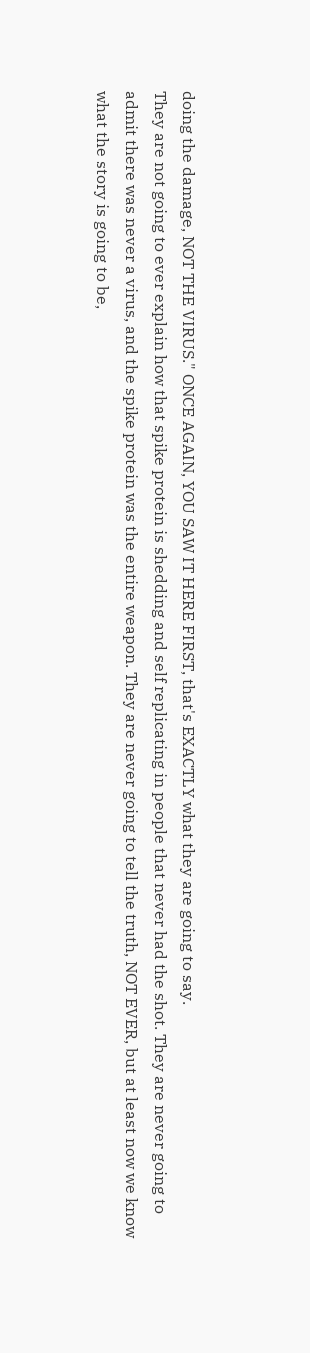doing the damage, NOT THE VIRUS." ONCE AGAIN, YOU SAW IT HERE FIRST, that's EXACTLY what they are going to say.
They are not going to ever explain how that spike protein is shedding and self replicating in people that never had the shot. They are never going to admit there was never a virus, and the spike protein was the entire weapon. They are never going to tell the truth, NOT EVER, but at least now we know what the story is going to be,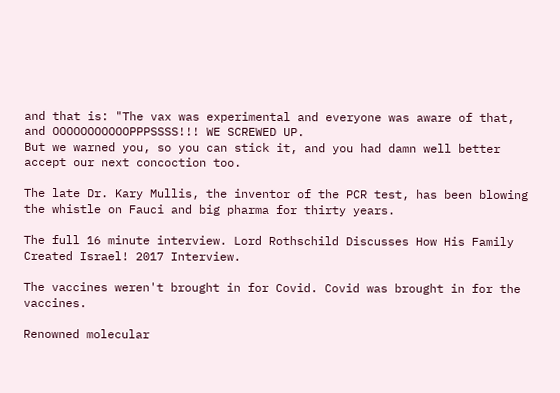and that is: "The vax was experimental and everyone was aware of that, and OOOOOOOOOOOPPPSSSS!!! WE SCREWED UP.
But we warned you, so you can stick it, and you had damn well better accept our next concoction too.

The late Dr. Kary Mullis, the inventor of the PCR test, has been blowing the whistle on Fauci and big pharma for thirty years.

The full 16 minute interview. Lord Rothschild Discusses How His Family Created Israel! 2017 Interview.

The vaccines weren't brought in for Covid. Covid was brought in for the vaccines.

Renowned molecular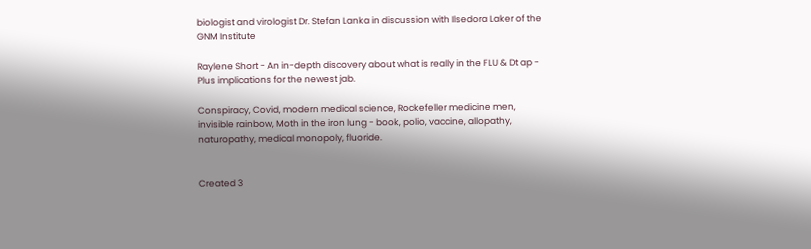biologist and virologist Dr. Stefan Lanka in discussion with Ilsedora Laker of the GNM Institute

Raylene Short - An in-depth discovery about what is really in the FLU & Dt ap - Plus implications for the newest jab.

Conspiracy, Covid, modern medical science, Rockefeller medicine men, invisible rainbow, Moth in the iron lung - book, polio, vaccine, allopathy, naturopathy, medical monopoly, fluoride.


Created 3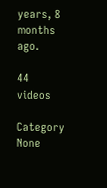years, 8 months ago.

44 videos

Category None